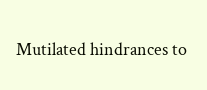Mutilated hindrances to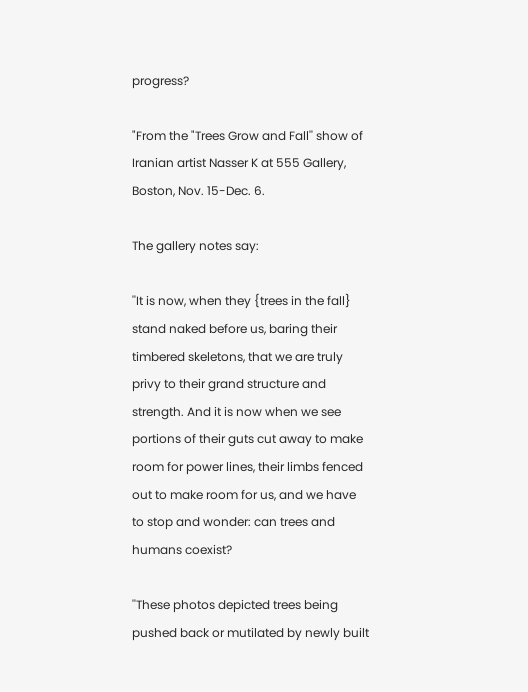progress?

"From the "Trees Grow and Fall'' show of Iranian artist Nasser K at 555 Gallery, Boston, Nov. 15-Dec. 6.

The gallery notes say:

''It is now, when they {trees in the fall} stand naked before us, baring their timbered skeletons, that we are truly privy to their grand structure and strength. And it is now when we see portions of their guts cut away to make room for power lines, their limbs fenced out to make room for us, and we have to stop and wonder: can trees and humans coexist?

''These photos depicted trees being pushed back or mutilated by newly built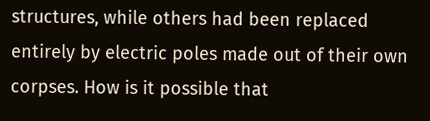structures, while others had been replaced entirely by electric poles made out of their own corpses. How is it possible that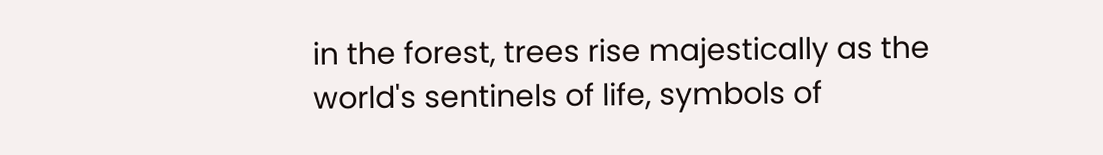in the forest, trees rise majestically as the world's sentinels of life, symbols of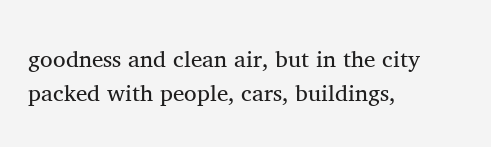goodness and clean air, but in the city packed with people, cars, buildings,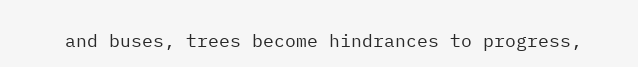and buses, trees become hindrances to progress,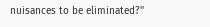nuisances to be eliminated?''